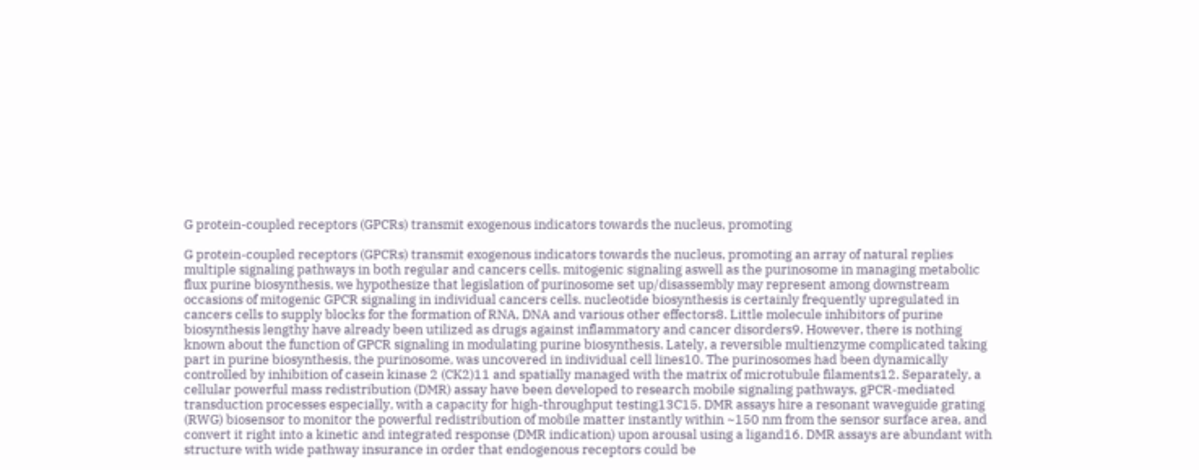G protein-coupled receptors (GPCRs) transmit exogenous indicators towards the nucleus, promoting

G protein-coupled receptors (GPCRs) transmit exogenous indicators towards the nucleus, promoting an array of natural replies multiple signaling pathways in both regular and cancers cells. mitogenic signaling aswell as the purinosome in managing metabolic flux purine biosynthesis, we hypothesize that legislation of purinosome set up/disassembly may represent among downstream occasions of mitogenic GPCR signaling in individual cancers cells. nucleotide biosynthesis is certainly frequently upregulated in cancers cells to supply blocks for the formation of RNA, DNA and various other effectors8. Little molecule inhibitors of purine biosynthesis lengthy have already been utilized as drugs against inflammatory and cancer disorders9. However, there is nothing known about the function of GPCR signaling in modulating purine biosynthesis. Lately, a reversible multienzyme complicated taking part in purine biosynthesis, the purinosome, was uncovered in individual cell lines10. The purinosomes had been dynamically controlled by inhibition of casein kinase 2 (CK2)11 and spatially managed with the matrix of microtubule filaments12. Separately, a cellular powerful mass redistribution (DMR) assay have been developed to research mobile signaling pathways, gPCR-mediated transduction processes especially, with a capacity for high-throughput testing13C15. DMR assays hire a resonant waveguide grating (RWG) biosensor to monitor the powerful redistribution of mobile matter instantly within ~150 nm from the sensor surface area, and convert it right into a kinetic and integrated response (DMR indication) upon arousal using a ligand16. DMR assays are abundant with structure with wide pathway insurance in order that endogenous receptors could be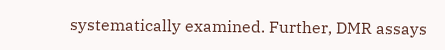systematically examined. Further, DMR assays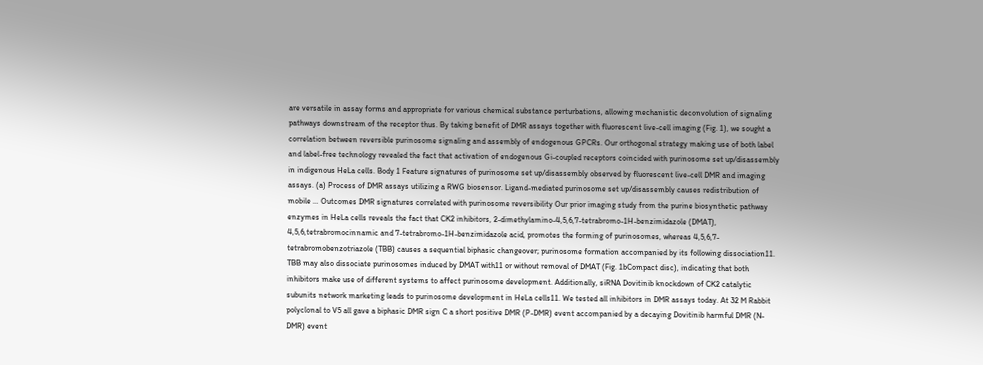are versatile in assay forms and appropriate for various chemical substance perturbations, allowing mechanistic deconvolution of signaling pathways downstream of the receptor thus. By taking benefit of DMR assays together with fluorescent live-cell imaging (Fig. 1), we sought a correlation between reversible purinosome signaling and assembly of endogenous GPCRs. Our orthogonal strategy making use of both label and label-free technology revealed the fact that activation of endogenous Gi-coupled receptors coincided with purinosome set up/disassembly in indigenous HeLa cells. Body 1 Feature signatures of purinosome set up/disassembly observed by fluorescent live-cell DMR and imaging assays. (a) Process of DMR assays utilizing a RWG biosensor. Ligand-mediated purinosome set up/disassembly causes redistribution of mobile … Outcomes DMR signatures correlated with purinosome reversibility Our prior imaging study from the purine biosynthetic pathway enzymes in HeLa cells reveals the fact that CK2 inhibitors, 2-dimethylamino-4,5,6,7-tetrabromo-1H-benzimidazole (DMAT), 4,5,6,tetrabromocinnamic and 7-tetrabromo-1H-benzimidazole acid, promotes the forming of purinosomes, whereas 4,5,6,7-tetrabromobenzotriazole (TBB) causes a sequential biphasic changeover; purinosome formation accompanied by its following dissociation11. TBB may also dissociate purinosomes induced by DMAT with11 or without removal of DMAT (Fig. 1bCompact disc), indicating that both inhibitors make use of different systems to affect purinosome development. Additionally, siRNA Dovitinib knockdown of CK2 catalytic subunits network marketing leads to purinosome development in HeLa cells11. We tested all inhibitors in DMR assays today. At 32 M Rabbit polyclonal to V5 all gave a biphasic DMR sign C a short positive DMR (P-DMR) event accompanied by a decaying Dovitinib harmful DMR (N-DMR) event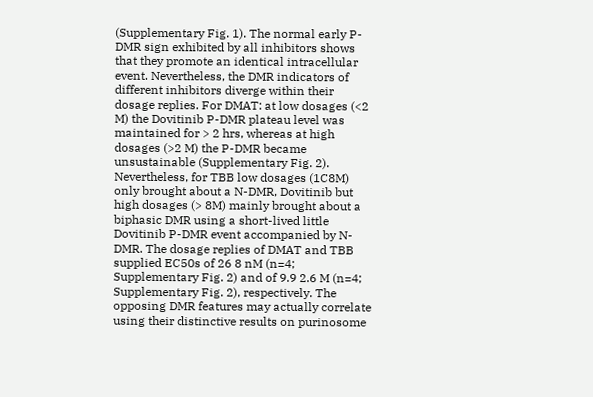(Supplementary Fig. 1). The normal early P-DMR sign exhibited by all inhibitors shows that they promote an identical intracellular event. Nevertheless, the DMR indicators of different inhibitors diverge within their dosage replies. For DMAT: at low dosages (<2 M) the Dovitinib P-DMR plateau level was maintained for > 2 hrs, whereas at high dosages (>2 M) the P-DMR became unsustainable (Supplementary Fig. 2). Nevertheless, for TBB low dosages (1C8M) only brought about a N-DMR, Dovitinib but high dosages (> 8M) mainly brought about a biphasic DMR using a short-lived little Dovitinib P-DMR event accompanied by N-DMR. The dosage replies of DMAT and TBB supplied EC50s of 26 8 nM (n=4; Supplementary Fig. 2) and of 9.9 2.6 M (n=4; Supplementary Fig. 2), respectively. The opposing DMR features may actually correlate using their distinctive results on purinosome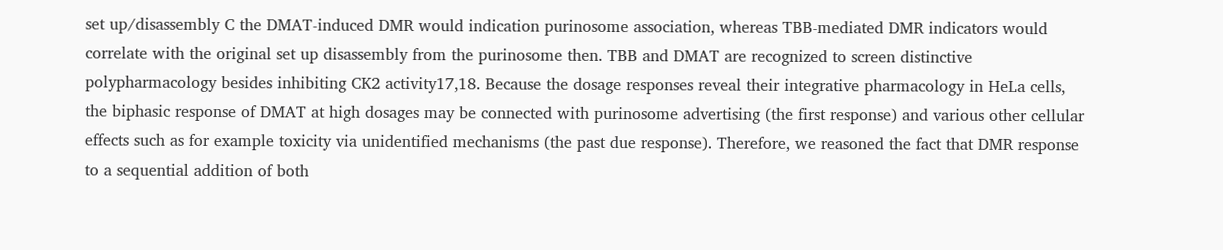set up/disassembly C the DMAT-induced DMR would indication purinosome association, whereas TBB-mediated DMR indicators would correlate with the original set up disassembly from the purinosome then. TBB and DMAT are recognized to screen distinctive polypharmacology besides inhibiting CK2 activity17,18. Because the dosage responses reveal their integrative pharmacology in HeLa cells, the biphasic response of DMAT at high dosages may be connected with purinosome advertising (the first response) and various other cellular effects such as for example toxicity via unidentified mechanisms (the past due response). Therefore, we reasoned the fact that DMR response to a sequential addition of both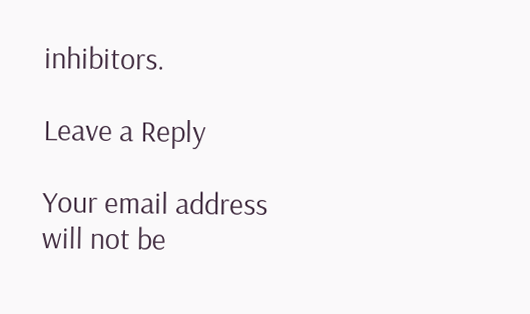inhibitors.

Leave a Reply

Your email address will not be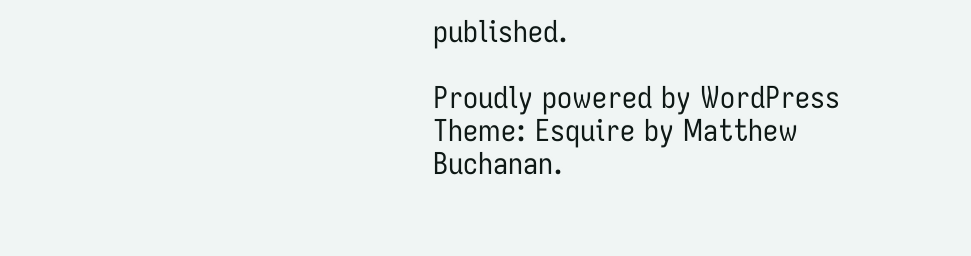published.

Proudly powered by WordPress
Theme: Esquire by Matthew Buchanan.